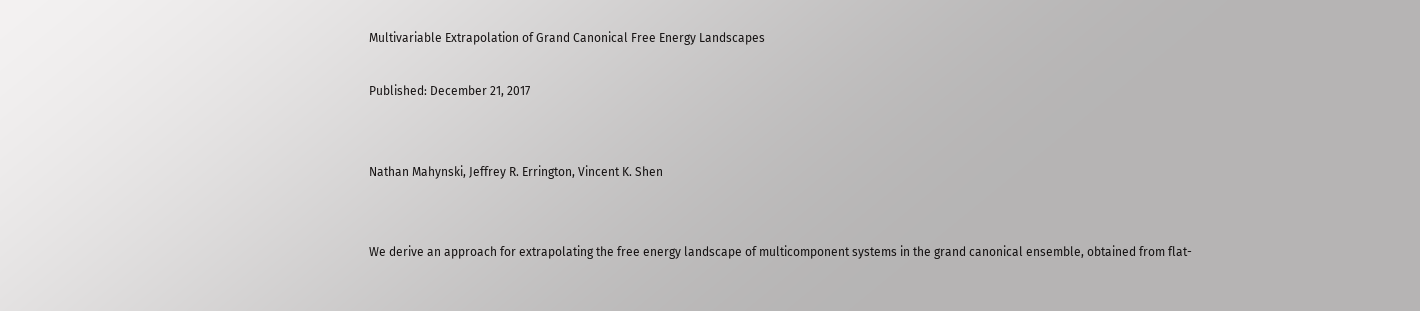Multivariable Extrapolation of Grand Canonical Free Energy Landscapes

Published: December 21, 2017


Nathan Mahynski, Jeffrey R. Errington, Vincent K. Shen


We derive an approach for extrapolating the free energy landscape of multicomponent systems in the grand canonical ensemble, obtained from flat-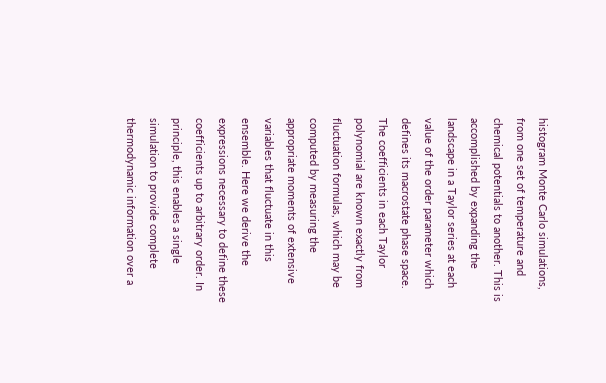histogram Monte Carlo simulations, from one set of temperature and chemical potentials to another. This is accomplished by expanding the landscape in a Taylor series at each value of the order parameter which defines its macrostate phase space. The coefficients in each Taylor polynomial are known exactly from fluctuation formulas, which may be computed by measuring the appropriate moments of extensive variables that fluctuate in this ensemble. Here we derive the expressions necessary to define these coefficients up to arbitrary order. In principle, this enables a single simulation to provide complete thermodynamic information over a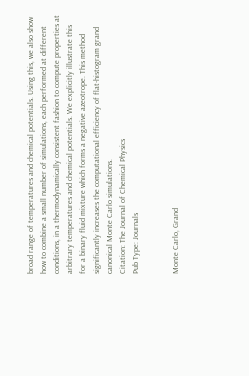broad range of temperatures and chemical potentials. Using this, we also show how to combine a small number of simulations, each performed at different conditions, in a thermodynamically consistent fashion to compute properties at arbitrary temperatures and chemical potentials. We explicitly illustrate this for a binary fluid mixture which forms a negative azeotrope. This method significantly increases the computational efficiency of flat-histogram grand canonical Monte Carlo simulations.
Citation: The Journal of Chemical Physics
Pub Type: Journals


Monte Carlo, Grand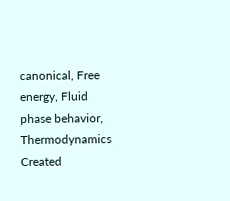canonical, Free energy, Fluid phase behavior, Thermodynamics
Created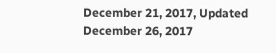December 21, 2017, Updated December 26, 2017